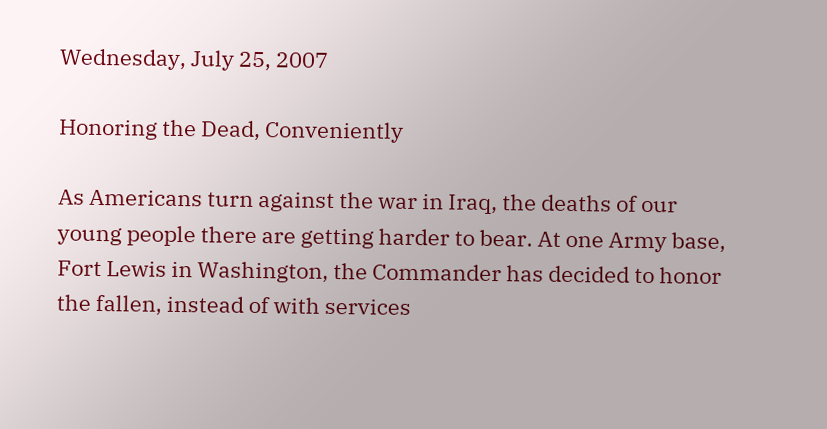Wednesday, July 25, 2007

Honoring the Dead, Conveniently

As Americans turn against the war in Iraq, the deaths of our young people there are getting harder to bear. At one Army base, Fort Lewis in Washington, the Commander has decided to honor the fallen, instead of with services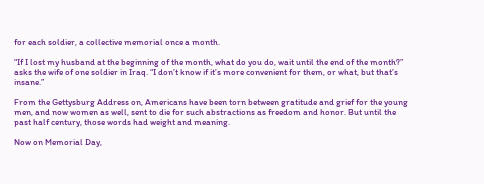for each soldier, a collective memorial once a month.

“If I lost my husband at the beginning of the month, what do you do, wait until the end of the month?” asks the wife of one soldier in Iraq. “I don’t know if it’s more convenient for them, or what, but that’s insane.”

From the Gettysburg Address on, Americans have been torn between gratitude and grief for the young men, and now women as well, sent to die for such abstractions as freedom and honor. But until the past half century, those words had weight and meaning.

Now on Memorial Day,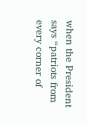when the President says “patriots from every corner of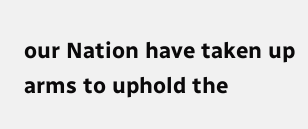our Nation have taken up arms to uphold the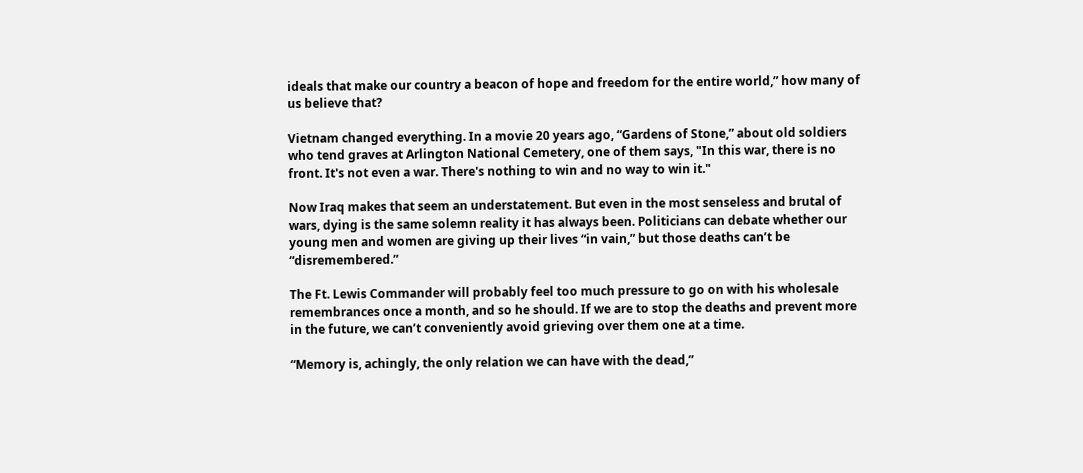ideals that make our country a beacon of hope and freedom for the entire world,” how many of us believe that?

Vietnam changed everything. In a movie 20 years ago, “Gardens of Stone,” about old soldiers who tend graves at Arlington National Cemetery, one of them says, "In this war, there is no front. It's not even a war. There's nothing to win and no way to win it."

Now Iraq makes that seem an understatement. But even in the most senseless and brutal of wars, dying is the same solemn reality it has always been. Politicians can debate whether our young men and women are giving up their lives “in vain,” but those deaths can’t be “disremembered.”

The Ft. Lewis Commander will probably feel too much pressure to go on with his wholesale remembrances once a month, and so he should. If we are to stop the deaths and prevent more in the future, we can’t conveniently avoid grieving over them one at a time.

“Memory is, achingly, the only relation we can have with the dead,”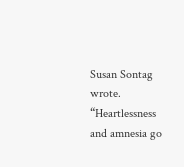Susan Sontag wrote. “Heartlessness and amnesia go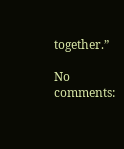together.”

No comments: